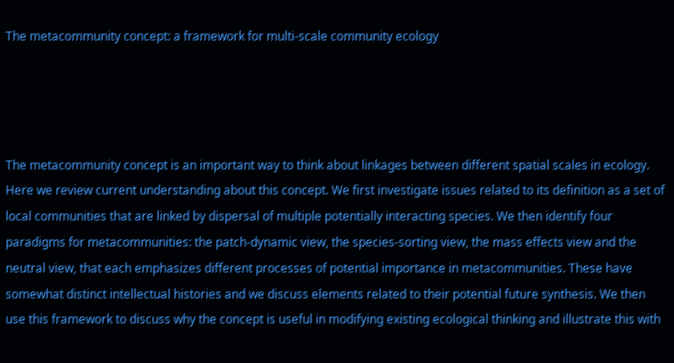The metacommunity concept: a framework for multi-scale community ecology




The metacommunity concept is an important way to think about linkages between different spatial scales in ecology. Here we review current understanding about this concept. We first investigate issues related to its definition as a set of local communities that are linked by dispersal of multiple potentially interacting species. We then identify four paradigms for metacommunities: the patch-dynamic view, the species-sorting view, the mass effects view and the neutral view, that each emphasizes different processes of potential importance in metacommunities. These have somewhat distinct intellectual histories and we discuss elements related to their potential future synthesis. We then use this framework to discuss why the concept is useful in modifying existing ecological thinking and illustrate this with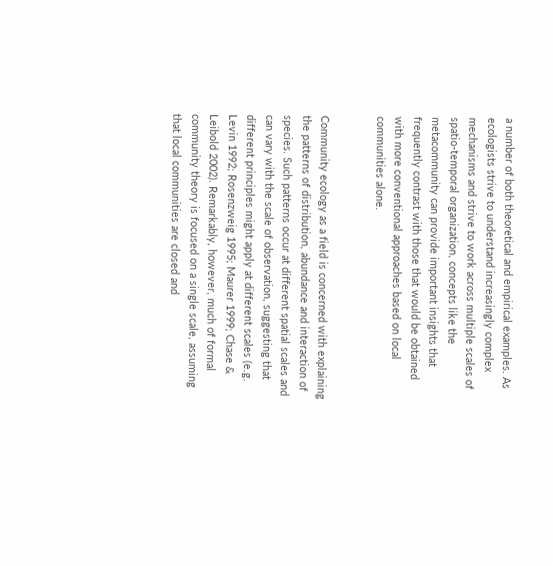a number of both theoretical and empirical examples. As ecologists strive to understand increasingly complex mechanisms and strive to work across multiple scales of spatio-temporal organization, concepts like the metacommunity can provide important insights that frequently contrast with those that would be obtained with more conventional approaches based on local communities alone.


Community ecology as a field is concerned with explaining the patterns of distribution, abundance and interaction of species. Such patterns occur at different spatial scales and can vary with the scale of observation, suggesting that different principles might apply at different scales (e.g. Levin 1992; Rosenzweig 1995; Maurer 1999; Chase & Leibold 2002). Remarkably, however, much of formal community theory is focused on a single scale, assuming that local communities are closed and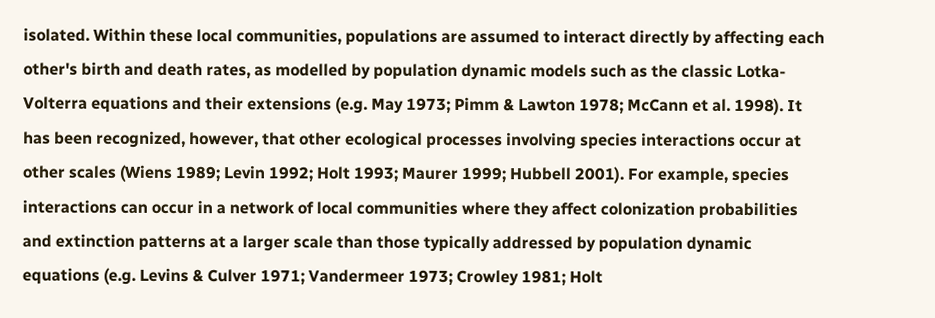isolated. Within these local communities, populations are assumed to interact directly by affecting each other's birth and death rates, as modelled by population dynamic models such as the classic Lotka-Volterra equations and their extensions (e.g. May 1973; Pimm & Lawton 1978; McCann et al. 1998). It has been recognized, however, that other ecological processes involving species interactions occur at other scales (Wiens 1989; Levin 1992; Holt 1993; Maurer 1999; Hubbell 2001). For example, species interactions can occur in a network of local communities where they affect colonization probabilities and extinction patterns at a larger scale than those typically addressed by population dynamic equations (e.g. Levins & Culver 1971; Vandermeer 1973; Crowley 1981; Holt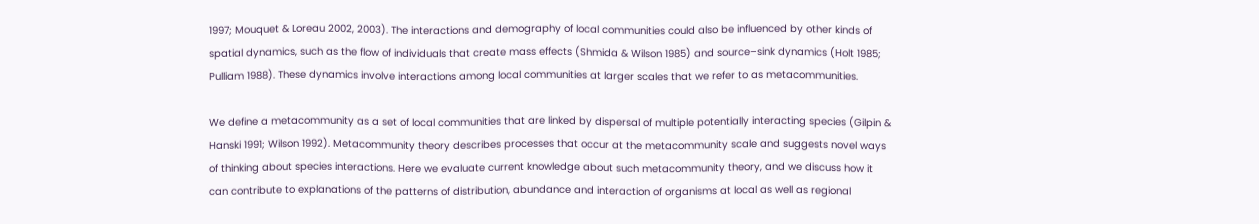1997; Mouquet & Loreau 2002, 2003). The interactions and demography of local communities could also be influenced by other kinds of spatial dynamics, such as the flow of individuals that create mass effects (Shmida & Wilson 1985) and source–sink dynamics (Holt 1985; Pulliam 1988). These dynamics involve interactions among local communities at larger scales that we refer to as metacommunities.

We define a metacommunity as a set of local communities that are linked by dispersal of multiple potentially interacting species (Gilpin & Hanski 1991; Wilson 1992). Metacommunity theory describes processes that occur at the metacommunity scale and suggests novel ways of thinking about species interactions. Here we evaluate current knowledge about such metacommunity theory, and we discuss how it can contribute to explanations of the patterns of distribution, abundance and interaction of organisms at local as well as regional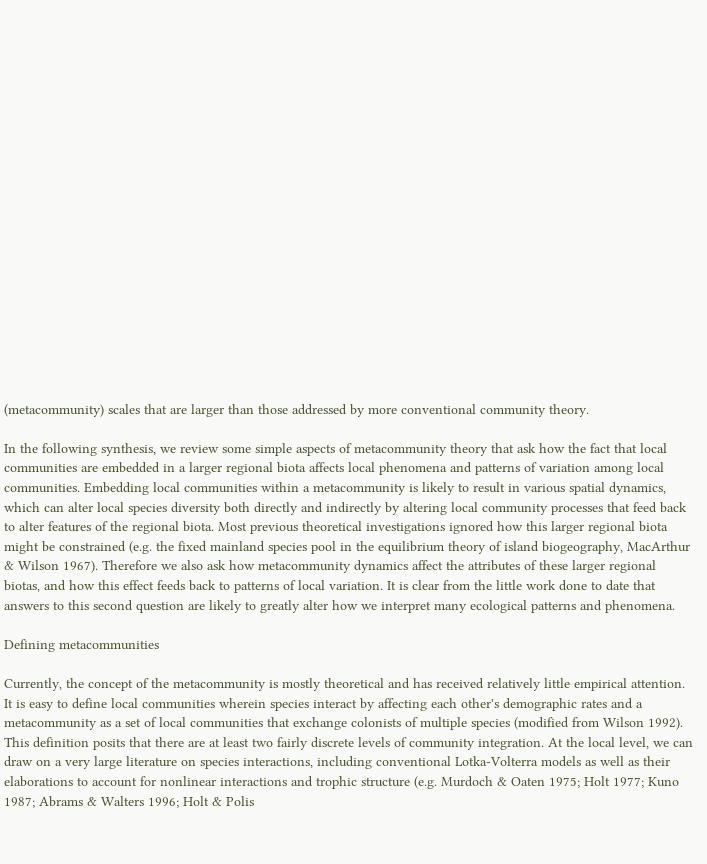(metacommunity) scales that are larger than those addressed by more conventional community theory.

In the following synthesis, we review some simple aspects of metacommunity theory that ask how the fact that local communities are embedded in a larger regional biota affects local phenomena and patterns of variation among local communities. Embedding local communities within a metacommunity is likely to result in various spatial dynamics, which can alter local species diversity both directly and indirectly by altering local community processes that feed back to alter features of the regional biota. Most previous theoretical investigations ignored how this larger regional biota might be constrained (e.g. the fixed mainland species pool in the equilibrium theory of island biogeography, MacArthur & Wilson 1967). Therefore we also ask how metacommunity dynamics affect the attributes of these larger regional biotas, and how this effect feeds back to patterns of local variation. It is clear from the little work done to date that answers to this second question are likely to greatly alter how we interpret many ecological patterns and phenomena.

Defining metacommunities

Currently, the concept of the metacommunity is mostly theoretical and has received relatively little empirical attention. It is easy to define local communities wherein species interact by affecting each other's demographic rates and a metacommunity as a set of local communities that exchange colonists of multiple species (modified from Wilson 1992). This definition posits that there are at least two fairly discrete levels of community integration. At the local level, we can draw on a very large literature on species interactions, including conventional Lotka-Volterra models as well as their elaborations to account for nonlinear interactions and trophic structure (e.g. Murdoch & Oaten 1975; Holt 1977; Kuno 1987; Abrams & Walters 1996; Holt & Polis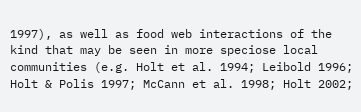1997), as well as food web interactions of the kind that may be seen in more speciose local communities (e.g. Holt et al. 1994; Leibold 1996; Holt & Polis 1997; McCann et al. 1998; Holt 2002;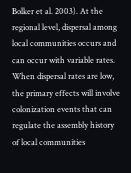Bolker et al. 2003). At the regional level, dispersal among local communities occurs and can occur with variable rates. When dispersal rates are low, the primary effects will involve colonization events that can regulate the assembly history of local communities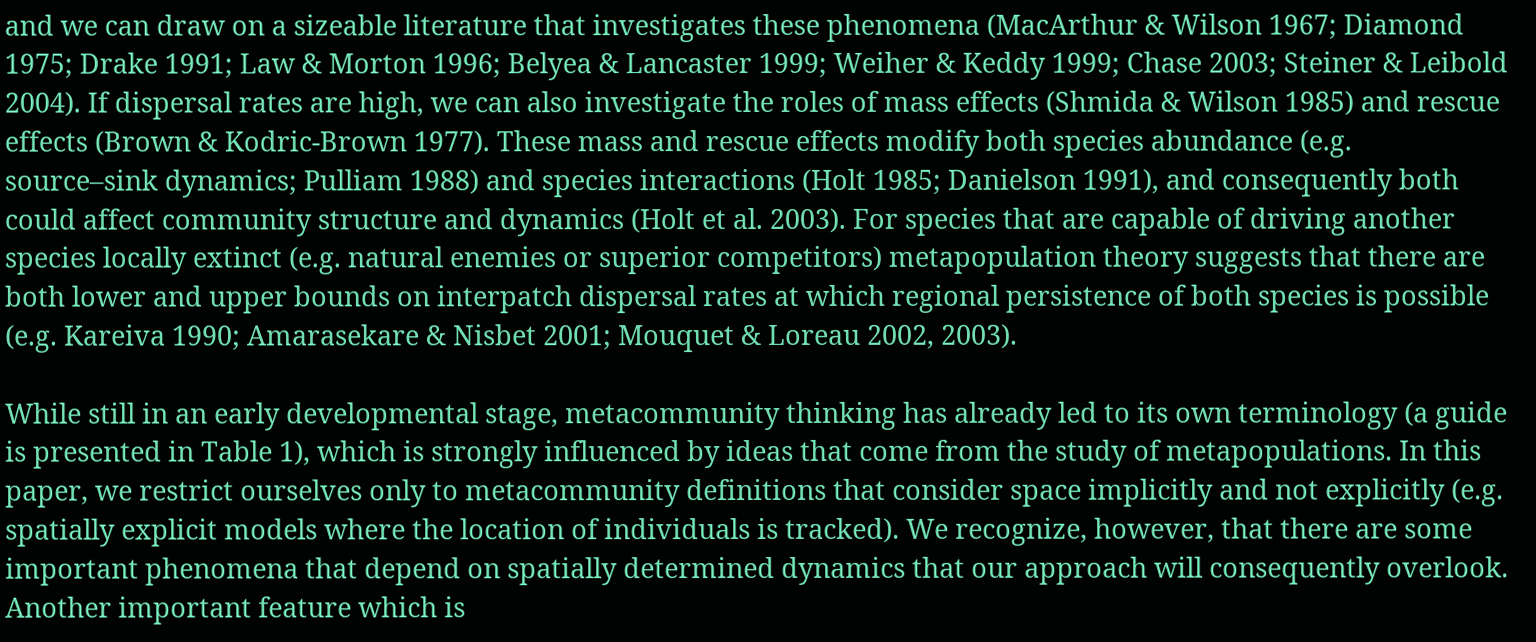and we can draw on a sizeable literature that investigates these phenomena (MacArthur & Wilson 1967; Diamond 1975; Drake 1991; Law & Morton 1996; Belyea & Lancaster 1999; Weiher & Keddy 1999; Chase 2003; Steiner & Leibold 2004). If dispersal rates are high, we can also investigate the roles of mass effects (Shmida & Wilson 1985) and rescue effects (Brown & Kodric-Brown 1977). These mass and rescue effects modify both species abundance (e.g. source–sink dynamics; Pulliam 1988) and species interactions (Holt 1985; Danielson 1991), and consequently both could affect community structure and dynamics (Holt et al. 2003). For species that are capable of driving another species locally extinct (e.g. natural enemies or superior competitors) metapopulation theory suggests that there are both lower and upper bounds on interpatch dispersal rates at which regional persistence of both species is possible (e.g. Kareiva 1990; Amarasekare & Nisbet 2001; Mouquet & Loreau 2002, 2003).

While still in an early developmental stage, metacommunity thinking has already led to its own terminology (a guide is presented in Table 1), which is strongly influenced by ideas that come from the study of metapopulations. In this paper, we restrict ourselves only to metacommunity definitions that consider space implicitly and not explicitly (e.g. spatially explicit models where the location of individuals is tracked). We recognize, however, that there are some important phenomena that depend on spatially determined dynamics that our approach will consequently overlook. Another important feature which is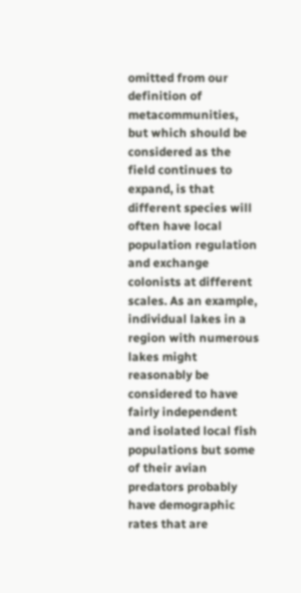omitted from our definition of metacommunities, but which should be considered as the field continues to expand, is that different species will often have local population regulation and exchange colonists at different scales. As an example, individual lakes in a region with numerous lakes might reasonably be considered to have fairly independent and isolated local fish populations but some of their avian predators probably have demographic rates that are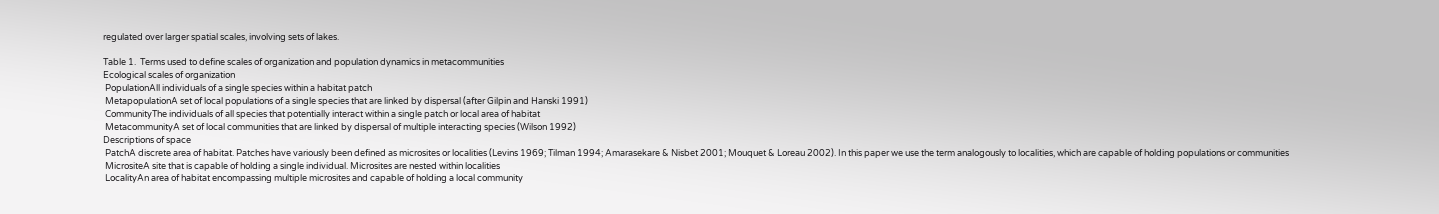regulated over larger spatial scales, involving sets of lakes.

Table 1.  Terms used to define scales of organization and population dynamics in metacommunities
Ecological scales of organization
 PopulationAll individuals of a single species within a habitat patch
 MetapopulationA set of local populations of a single species that are linked by dispersal (after Gilpin and Hanski 1991)
 CommunityThe individuals of all species that potentially interact within a single patch or local area of habitat
 MetacommunityA set of local communities that are linked by dispersal of multiple interacting species (Wilson 1992)
Descriptions of space
 PatchA discrete area of habitat. Patches have variously been defined as microsites or localities (Levins 1969; Tilman 1994; Amarasekare & Nisbet 2001; Mouquet & Loreau 2002). In this paper we use the term analogously to localities, which are capable of holding populations or communities
 MicrositeA site that is capable of holding a single individual. Microsites are nested within localities
 LocalityAn area of habitat encompassing multiple microsites and capable of holding a local community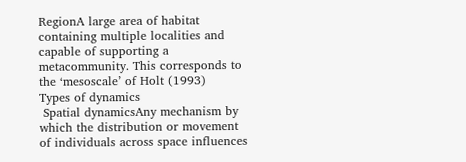RegionA large area of habitat containing multiple localities and capable of supporting a metacommunity. This corresponds to the ‘mesoscale’ of Holt (1993)
Types of dynamics
 Spatial dynamicsAny mechanism by which the distribution or movement of individuals across space influences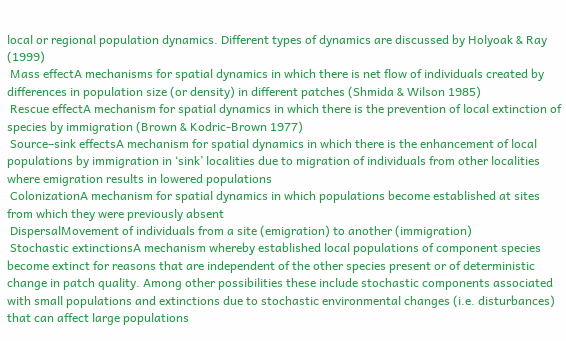local or regional population dynamics. Different types of dynamics are discussed by Holyoak & Ray (1999)
 Mass effectA mechanisms for spatial dynamics in which there is net flow of individuals created by differences in population size (or density) in different patches (Shmida & Wilson 1985)
 Rescue effectA mechanism for spatial dynamics in which there is the prevention of local extinction of species by immigration (Brown & Kodric-Brown 1977)
 Source–sink effectsA mechanism for spatial dynamics in which there is the enhancement of local populations by immigration in ‘sink’ localities due to migration of individuals from other localities where emigration results in lowered populations
 ColonizationA mechanism for spatial dynamics in which populations become established at sites from which they were previously absent
 DispersalMovement of individuals from a site (emigration) to another (immigration)
 Stochastic extinctionsA mechanism whereby established local populations of component species become extinct for reasons that are independent of the other species present or of deterministic change in patch quality. Among other possibilities these include stochastic components associated with small populations and extinctions due to stochastic environmental changes (i.e. disturbances) that can affect large populations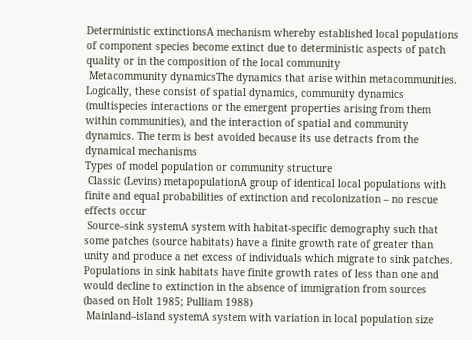Deterministic extinctionsA mechanism whereby established local populations of component species become extinct due to deterministic aspects of patch quality or in the composition of the local community
 Metacommunity dynamicsThe dynamics that arise within metacommunities. Logically, these consist of spatial dynamics, community dynamics (multispecies interactions or the emergent properties arising from them within communities), and the interaction of spatial and community dynamics. The term is best avoided because its use detracts from the dynamical mechanisms
Types of model population or community structure
 Classic (Levins) metapopulationA group of identical local populations with finite and equal probabilities of extinction and recolonization – no rescue effects occur
 Source–sink systemA system with habitat-specific demography such that some patches (source habitats) have a finite growth rate of greater than unity and produce a net excess of individuals which migrate to sink patches. Populations in sink habitats have finite growth rates of less than one and would decline to extinction in the absence of immigration from sources (based on Holt 1985; Pulliam 1988)
 Mainland–island systemA system with variation in local population size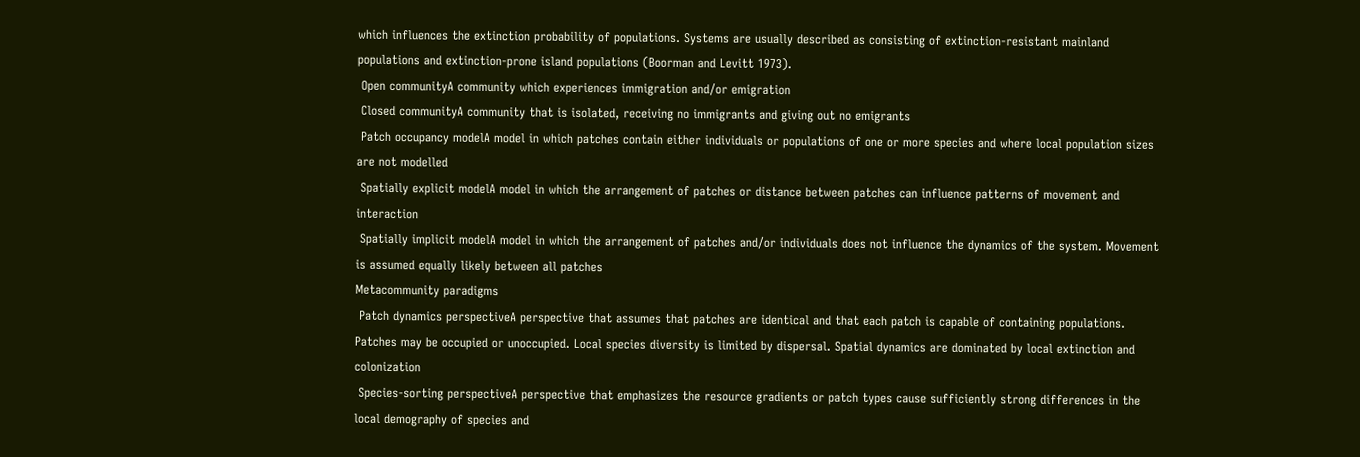which influences the extinction probability of populations. Systems are usually described as consisting of extinction-resistant mainland populations and extinction-prone island populations (Boorman and Levitt 1973).
 Open communityA community which experiences immigration and/or emigration
 Closed communityA community that is isolated, receiving no immigrants and giving out no emigrants
 Patch occupancy modelA model in which patches contain either individuals or populations of one or more species and where local population sizes are not modelled
 Spatially explicit modelA model in which the arrangement of patches or distance between patches can influence patterns of movement and interaction
 Spatially implicit modelA model in which the arrangement of patches and/or individuals does not influence the dynamics of the system. Movement is assumed equally likely between all patches
Metacommunity paradigms
 Patch dynamics perspectiveA perspective that assumes that patches are identical and that each patch is capable of containing populations. Patches may be occupied or unoccupied. Local species diversity is limited by dispersal. Spatial dynamics are dominated by local extinction and colonization
 Species-sorting perspectiveA perspective that emphasizes the resource gradients or patch types cause sufficiently strong differences in the local demography of species and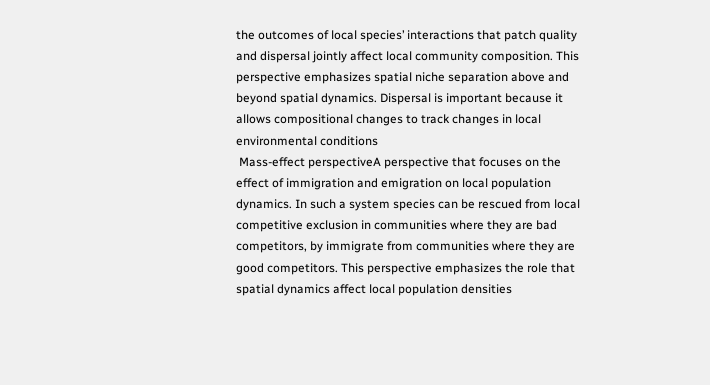the outcomes of local species’ interactions that patch quality and dispersal jointly affect local community composition. This perspective emphasizes spatial niche separation above and beyond spatial dynamics. Dispersal is important because it allows compositional changes to track changes in local environmental conditions
 Mass-effect perspectiveA perspective that focuses on the effect of immigration and emigration on local population dynamics. In such a system species can be rescued from local competitive exclusion in communities where they are bad competitors, by immigrate from communities where they are good competitors. This perspective emphasizes the role that spatial dynamics affect local population densities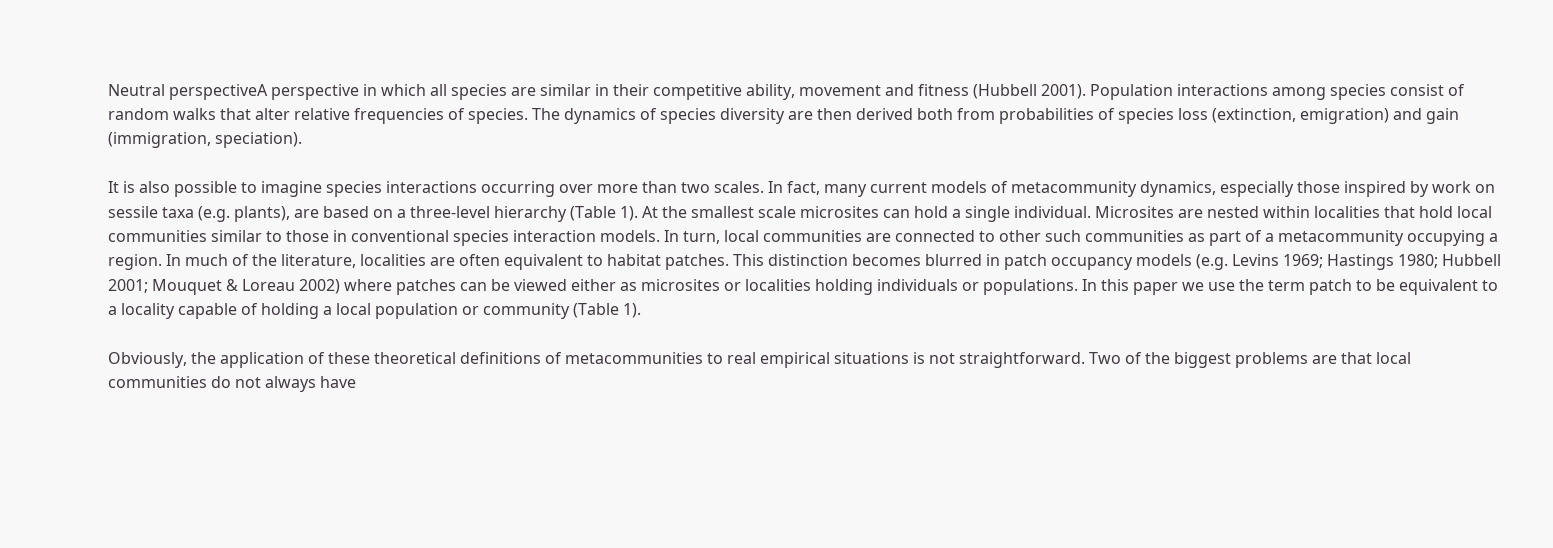Neutral perspectiveA perspective in which all species are similar in their competitive ability, movement and fitness (Hubbell 2001). Population interactions among species consist of random walks that alter relative frequencies of species. The dynamics of species diversity are then derived both from probabilities of species loss (extinction, emigration) and gain (immigration, speciation).

It is also possible to imagine species interactions occurring over more than two scales. In fact, many current models of metacommunity dynamics, especially those inspired by work on sessile taxa (e.g. plants), are based on a three-level hierarchy (Table 1). At the smallest scale microsites can hold a single individual. Microsites are nested within localities that hold local communities similar to those in conventional species interaction models. In turn, local communities are connected to other such communities as part of a metacommunity occupying a region. In much of the literature, localities are often equivalent to habitat patches. This distinction becomes blurred in patch occupancy models (e.g. Levins 1969; Hastings 1980; Hubbell 2001; Mouquet & Loreau 2002) where patches can be viewed either as microsites or localities holding individuals or populations. In this paper we use the term patch to be equivalent to a locality capable of holding a local population or community (Table 1).

Obviously, the application of these theoretical definitions of metacommunities to real empirical situations is not straightforward. Two of the biggest problems are that local communities do not always have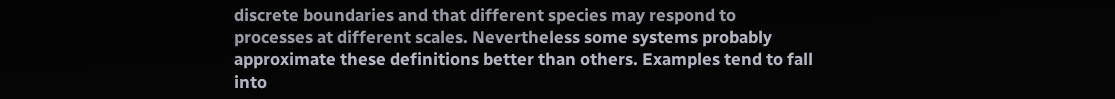discrete boundaries and that different species may respond to processes at different scales. Nevertheless some systems probably approximate these definitions better than others. Examples tend to fall into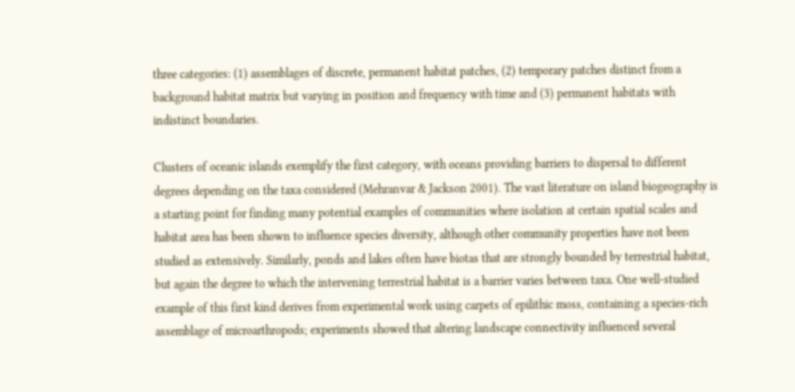three categories: (1) assemblages of discrete, permanent habitat patches, (2) temporary patches distinct from a background habitat matrix but varying in position and frequency with time and (3) permanent habitats with indistinct boundaries.

Clusters of oceanic islands exemplify the first category, with oceans providing barriers to dispersal to different degrees depending on the taxa considered (Mehranvar & Jackson 2001). The vast literature on island biogeography is a starting point for finding many potential examples of communities where isolation at certain spatial scales and habitat area has been shown to influence species diversity, although other community properties have not been studied as extensively. Similarly, ponds and lakes often have biotas that are strongly bounded by terrestrial habitat, but again the degree to which the intervening terrestrial habitat is a barrier varies between taxa. One well-studied example of this first kind derives from experimental work using carpets of epilithic moss, containing a species-rich assemblage of microarthropods; experiments showed that altering landscape connectivity influenced several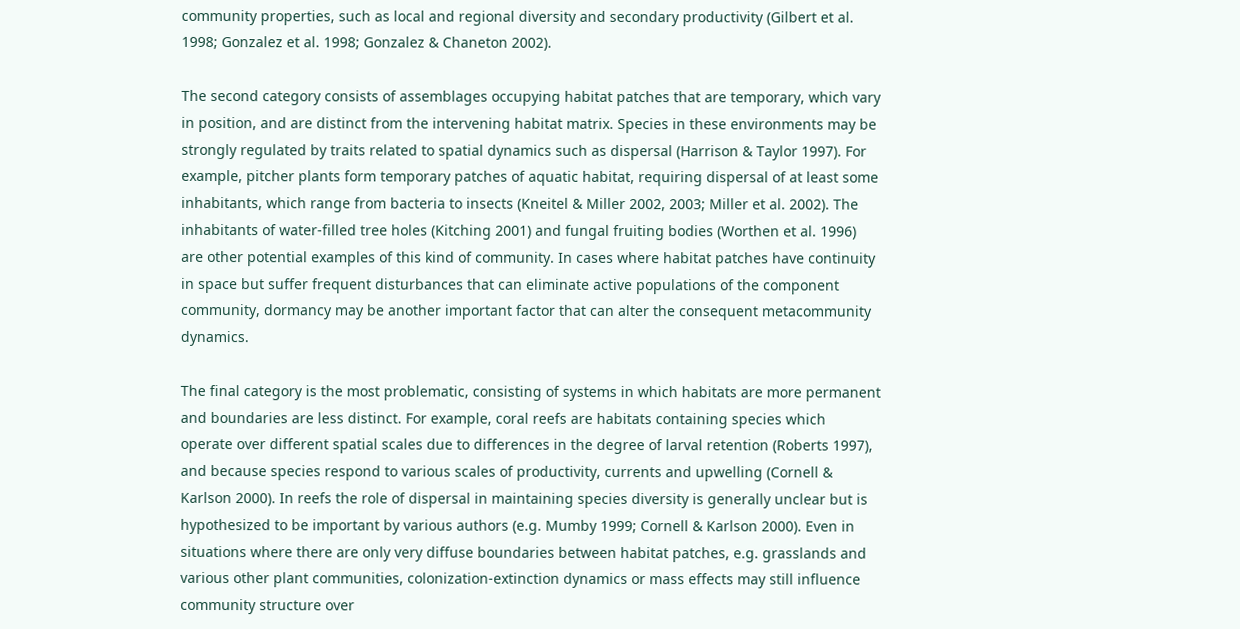community properties, such as local and regional diversity and secondary productivity (Gilbert et al. 1998; Gonzalez et al. 1998; Gonzalez & Chaneton 2002).

The second category consists of assemblages occupying habitat patches that are temporary, which vary in position, and are distinct from the intervening habitat matrix. Species in these environments may be strongly regulated by traits related to spatial dynamics such as dispersal (Harrison & Taylor 1997). For example, pitcher plants form temporary patches of aquatic habitat, requiring dispersal of at least some inhabitants, which range from bacteria to insects (Kneitel & Miller 2002, 2003; Miller et al. 2002). The inhabitants of water-filled tree holes (Kitching 2001) and fungal fruiting bodies (Worthen et al. 1996) are other potential examples of this kind of community. In cases where habitat patches have continuity in space but suffer frequent disturbances that can eliminate active populations of the component community, dormancy may be another important factor that can alter the consequent metacommunity dynamics.

The final category is the most problematic, consisting of systems in which habitats are more permanent and boundaries are less distinct. For example, coral reefs are habitats containing species which operate over different spatial scales due to differences in the degree of larval retention (Roberts 1997), and because species respond to various scales of productivity, currents and upwelling (Cornell & Karlson 2000). In reefs the role of dispersal in maintaining species diversity is generally unclear but is hypothesized to be important by various authors (e.g. Mumby 1999; Cornell & Karlson 2000). Even in situations where there are only very diffuse boundaries between habitat patches, e.g. grasslands and various other plant communities, colonization-extinction dynamics or mass effects may still influence community structure over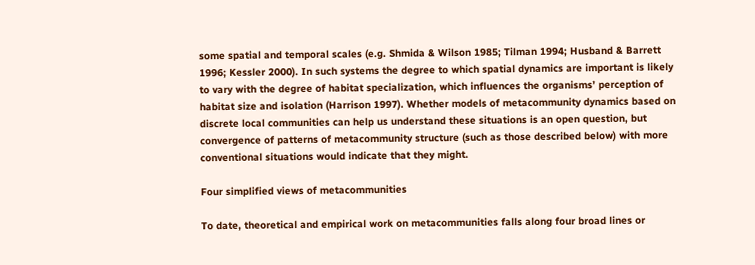some spatial and temporal scales (e.g. Shmida & Wilson 1985; Tilman 1994; Husband & Barrett 1996; Kessler 2000). In such systems the degree to which spatial dynamics are important is likely to vary with the degree of habitat specialization, which influences the organisms’ perception of habitat size and isolation (Harrison 1997). Whether models of metacommunity dynamics based on discrete local communities can help us understand these situations is an open question, but convergence of patterns of metacommunity structure (such as those described below) with more conventional situations would indicate that they might.

Four simplified views of metacommunities

To date, theoretical and empirical work on metacommunities falls along four broad lines or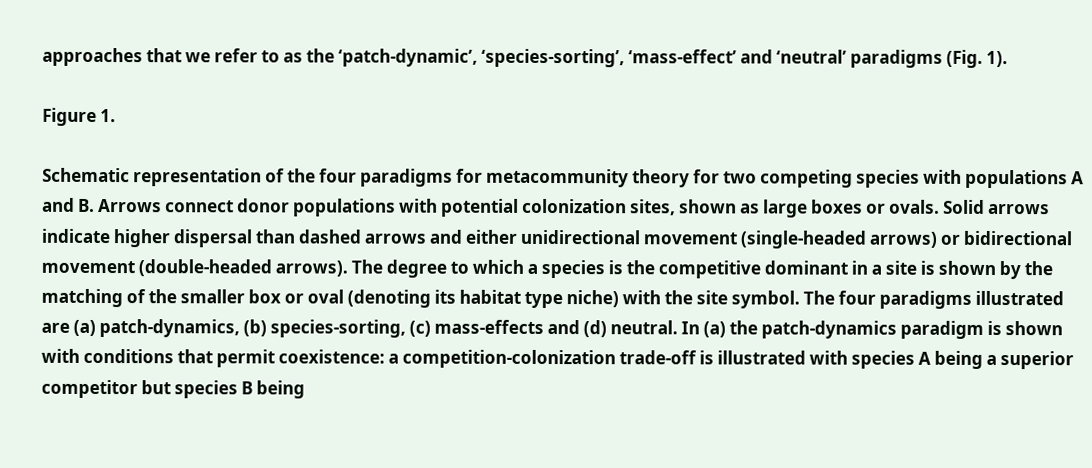approaches that we refer to as the ‘patch-dynamic’, ‘species-sorting’, ‘mass-effect’ and ‘neutral’ paradigms (Fig. 1).

Figure 1.

Schematic representation of the four paradigms for metacommunity theory for two competing species with populations A and B. Arrows connect donor populations with potential colonization sites, shown as large boxes or ovals. Solid arrows indicate higher dispersal than dashed arrows and either unidirectional movement (single-headed arrows) or bidirectional movement (double-headed arrows). The degree to which a species is the competitive dominant in a site is shown by the matching of the smaller box or oval (denoting its habitat type niche) with the site symbol. The four paradigms illustrated are (a) patch-dynamics, (b) species-sorting, (c) mass-effects and (d) neutral. In (a) the patch-dynamics paradigm is shown with conditions that permit coexistence: a competition-colonization trade-off is illustrated with species A being a superior competitor but species B being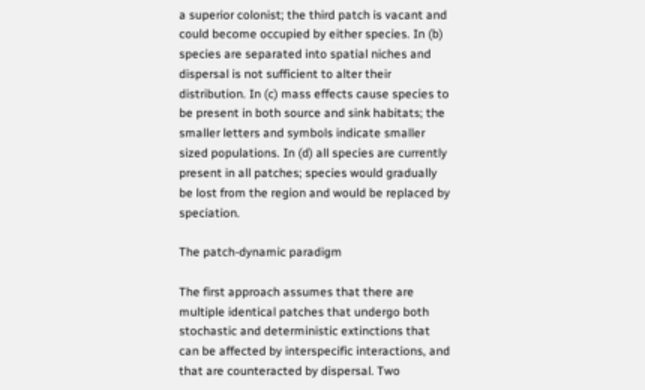a superior colonist; the third patch is vacant and could become occupied by either species. In (b) species are separated into spatial niches and dispersal is not sufficient to alter their distribution. In (c) mass effects cause species to be present in both source and sink habitats; the smaller letters and symbols indicate smaller sized populations. In (d) all species are currently present in all patches; species would gradually be lost from the region and would be replaced by speciation.

The patch-dynamic paradigm

The first approach assumes that there are multiple identical patches that undergo both stochastic and deterministic extinctions that can be affected by interspecific interactions, and that are counteracted by dispersal. Two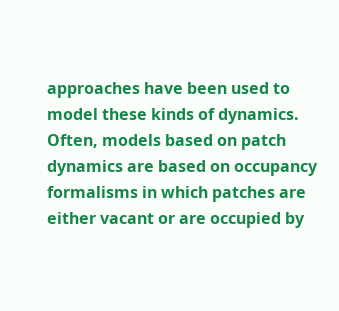approaches have been used to model these kinds of dynamics. Often, models based on patch dynamics are based on occupancy formalisms in which patches are either vacant or are occupied by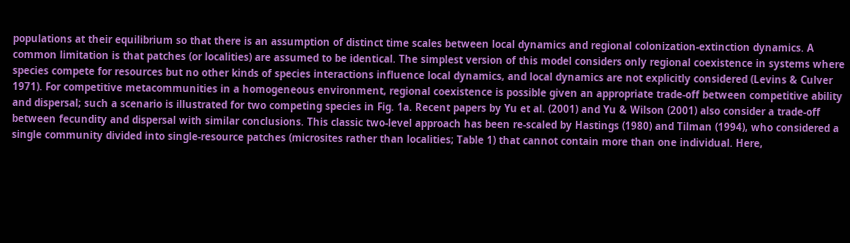populations at their equilibrium so that there is an assumption of distinct time scales between local dynamics and regional colonization-extinction dynamics. A common limitation is that patches (or localities) are assumed to be identical. The simplest version of this model considers only regional coexistence in systems where species compete for resources but no other kinds of species interactions influence local dynamics, and local dynamics are not explicitly considered (Levins & Culver 1971). For competitive metacommunities in a homogeneous environment, regional coexistence is possible given an appropriate trade-off between competitive ability and dispersal; such a scenario is illustrated for two competing species in Fig. 1a. Recent papers by Yu et al. (2001) and Yu & Wilson (2001) also consider a trade-off between fecundity and dispersal with similar conclusions. This classic two-level approach has been re-scaled by Hastings (1980) and Tilman (1994), who considered a single community divided into single-resource patches (microsites rather than localities; Table 1) that cannot contain more than one individual. Here,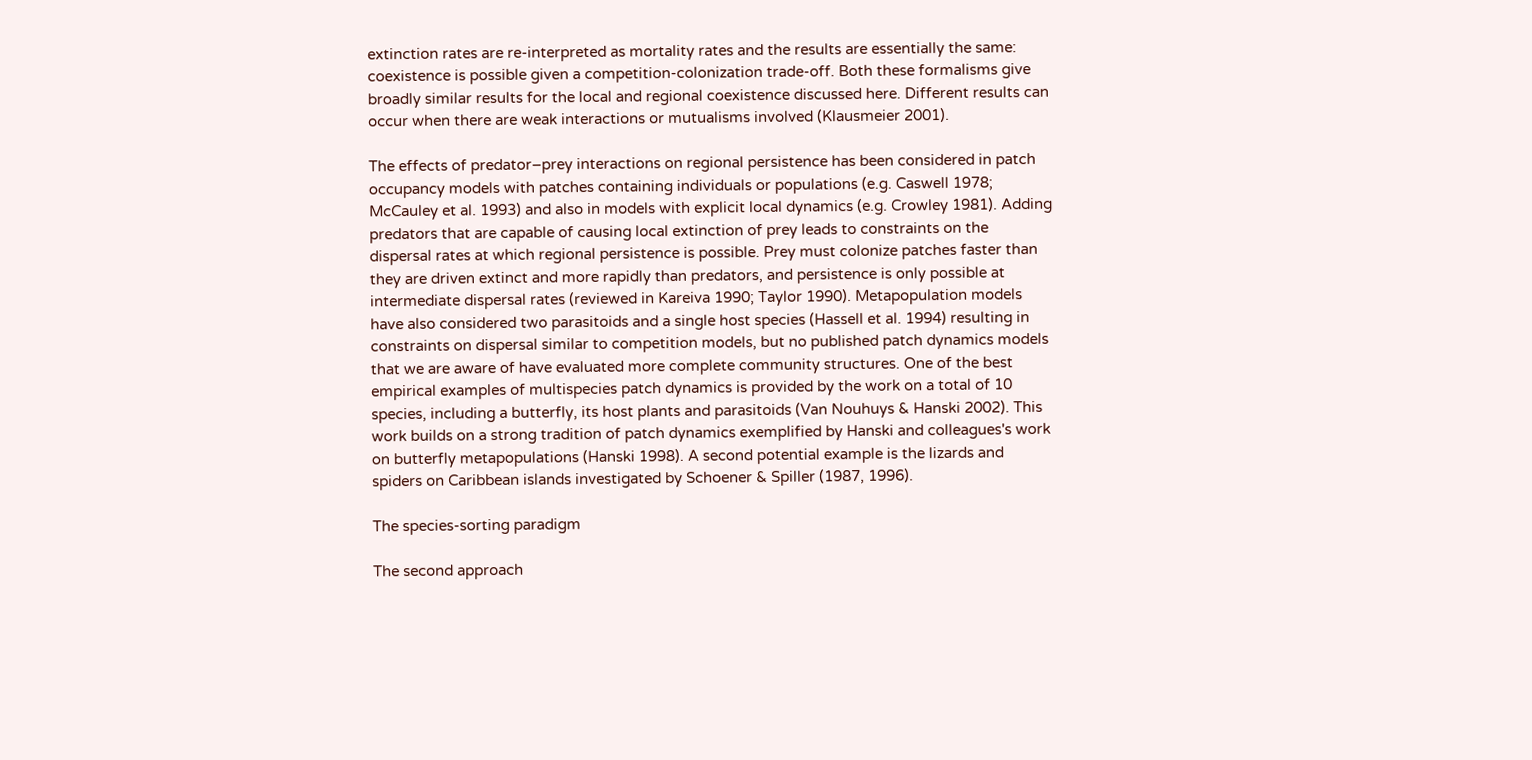extinction rates are re-interpreted as mortality rates and the results are essentially the same: coexistence is possible given a competition-colonization trade-off. Both these formalisms give broadly similar results for the local and regional coexistence discussed here. Different results can occur when there are weak interactions or mutualisms involved (Klausmeier 2001).

The effects of predator–prey interactions on regional persistence has been considered in patch occupancy models with patches containing individuals or populations (e.g. Caswell 1978; McCauley et al. 1993) and also in models with explicit local dynamics (e.g. Crowley 1981). Adding predators that are capable of causing local extinction of prey leads to constraints on the dispersal rates at which regional persistence is possible. Prey must colonize patches faster than they are driven extinct and more rapidly than predators, and persistence is only possible at intermediate dispersal rates (reviewed in Kareiva 1990; Taylor 1990). Metapopulation models have also considered two parasitoids and a single host species (Hassell et al. 1994) resulting in constraints on dispersal similar to competition models, but no published patch dynamics models that we are aware of have evaluated more complete community structures. One of the best empirical examples of multispecies patch dynamics is provided by the work on a total of 10 species, including a butterfly, its host plants and parasitoids (Van Nouhuys & Hanski 2002). This work builds on a strong tradition of patch dynamics exemplified by Hanski and colleagues's work on butterfly metapopulations (Hanski 1998). A second potential example is the lizards and spiders on Caribbean islands investigated by Schoener & Spiller (1987, 1996).

The species-sorting paradigm

The second approach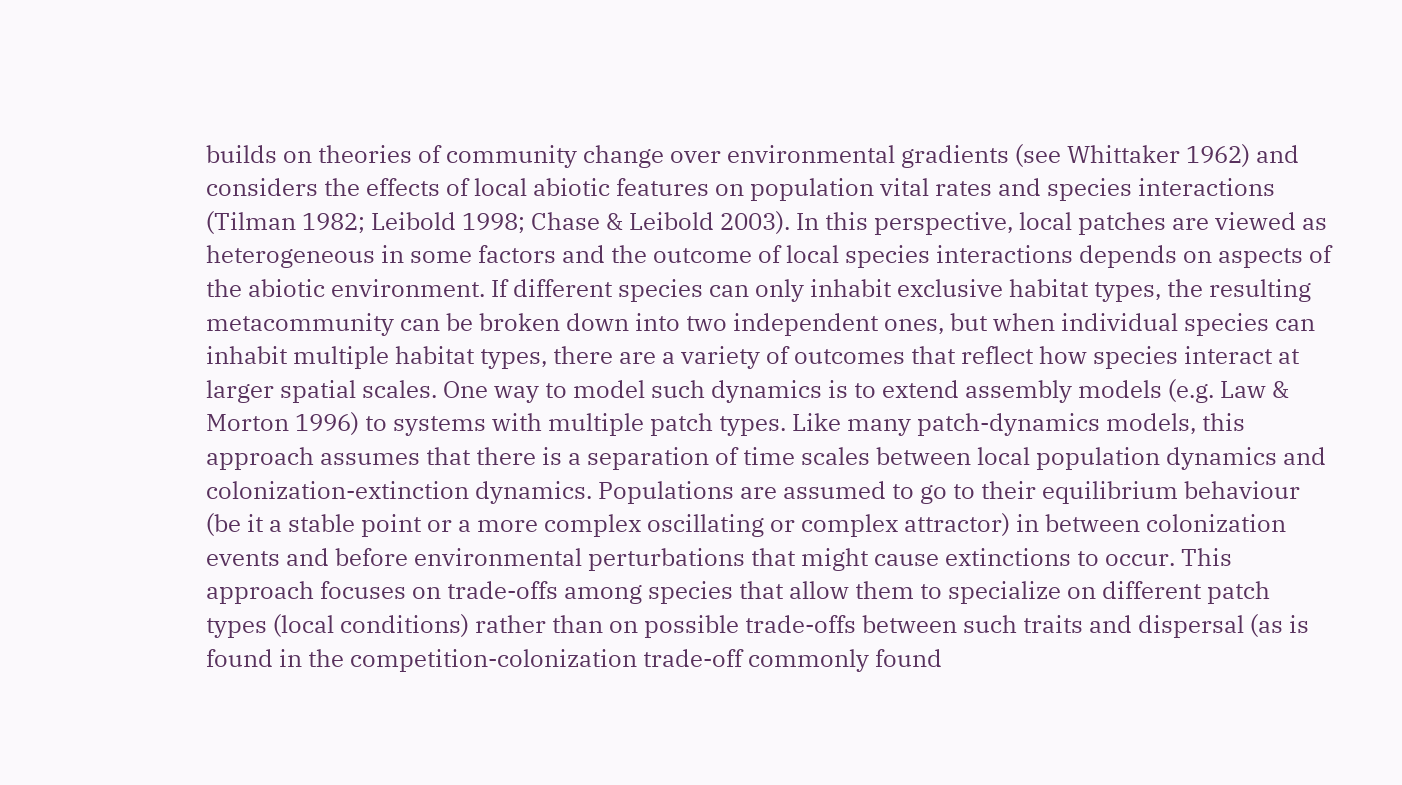builds on theories of community change over environmental gradients (see Whittaker 1962) and considers the effects of local abiotic features on population vital rates and species interactions (Tilman 1982; Leibold 1998; Chase & Leibold 2003). In this perspective, local patches are viewed as heterogeneous in some factors and the outcome of local species interactions depends on aspects of the abiotic environment. If different species can only inhabit exclusive habitat types, the resulting metacommunity can be broken down into two independent ones, but when individual species can inhabit multiple habitat types, there are a variety of outcomes that reflect how species interact at larger spatial scales. One way to model such dynamics is to extend assembly models (e.g. Law & Morton 1996) to systems with multiple patch types. Like many patch-dynamics models, this approach assumes that there is a separation of time scales between local population dynamics and colonization-extinction dynamics. Populations are assumed to go to their equilibrium behaviour (be it a stable point or a more complex oscillating or complex attractor) in between colonization events and before environmental perturbations that might cause extinctions to occur. This approach focuses on trade-offs among species that allow them to specialize on different patch types (local conditions) rather than on possible trade-offs between such traits and dispersal (as is found in the competition-colonization trade-off commonly found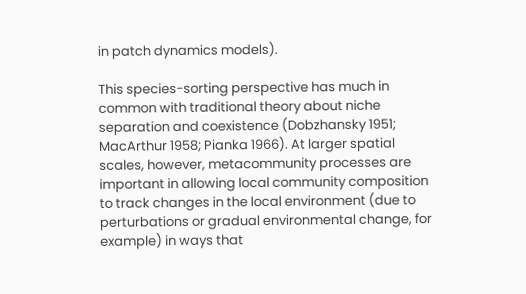in patch dynamics models).

This species-sorting perspective has much in common with traditional theory about niche separation and coexistence (Dobzhansky 1951; MacArthur 1958; Pianka 1966). At larger spatial scales, however, metacommunity processes are important in allowing local community composition to track changes in the local environment (due to perturbations or gradual environmental change, for example) in ways that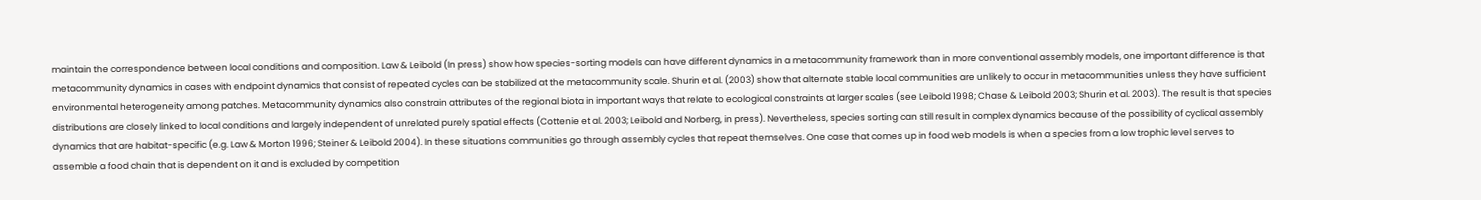maintain the correspondence between local conditions and composition. Law & Leibold (In press) show how species-sorting models can have different dynamics in a metacommunity framework than in more conventional assembly models, one important difference is that metacommunity dynamics in cases with endpoint dynamics that consist of repeated cycles can be stabilized at the metacommunity scale. Shurin et al. (2003) show that alternate stable local communities are unlikely to occur in metacommunities unless they have sufficient environmental heterogeneity among patches. Metacommunity dynamics also constrain attributes of the regional biota in important ways that relate to ecological constraints at larger scales (see Leibold 1998; Chase & Leibold 2003; Shurin et al. 2003). The result is that species distributions are closely linked to local conditions and largely independent of unrelated purely spatial effects (Cottenie et al. 2003; Leibold and Norberg, in press). Nevertheless, species sorting can still result in complex dynamics because of the possibility of cyclical assembly dynamics that are habitat-specific (e.g. Law & Morton 1996; Steiner & Leibold 2004). In these situations communities go through assembly cycles that repeat themselves. One case that comes up in food web models is when a species from a low trophic level serves to assemble a food chain that is dependent on it and is excluded by competition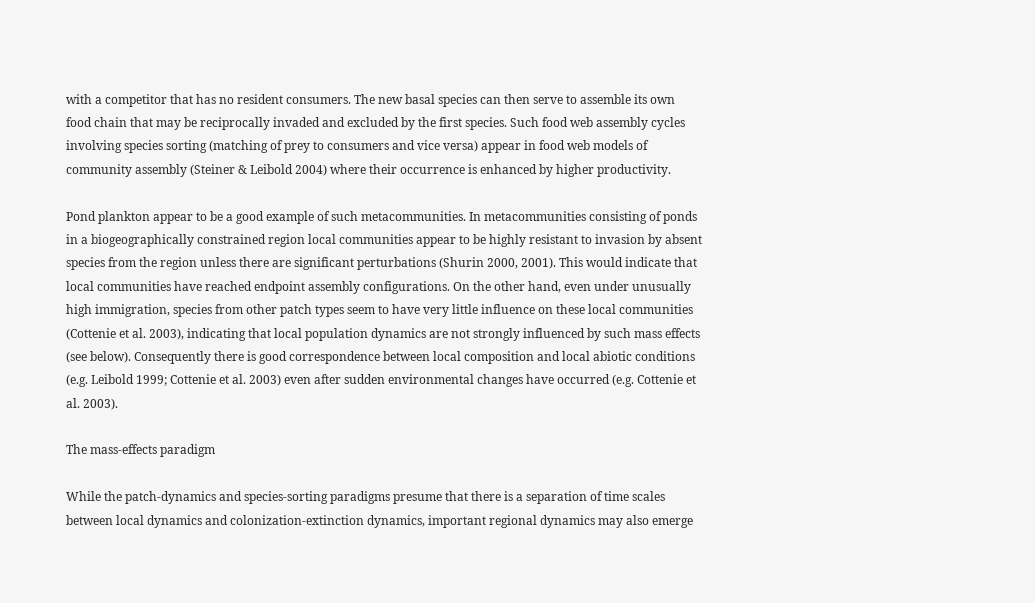with a competitor that has no resident consumers. The new basal species can then serve to assemble its own food chain that may be reciprocally invaded and excluded by the first species. Such food web assembly cycles involving species sorting (matching of prey to consumers and vice versa) appear in food web models of community assembly (Steiner & Leibold 2004) where their occurrence is enhanced by higher productivity.

Pond plankton appear to be a good example of such metacommunities. In metacommunities consisting of ponds in a biogeographically constrained region local communities appear to be highly resistant to invasion by absent species from the region unless there are significant perturbations (Shurin 2000, 2001). This would indicate that local communities have reached endpoint assembly configurations. On the other hand, even under unusually high immigration, species from other patch types seem to have very little influence on these local communities (Cottenie et al. 2003), indicating that local population dynamics are not strongly influenced by such mass effects (see below). Consequently there is good correspondence between local composition and local abiotic conditions (e.g. Leibold 1999; Cottenie et al. 2003) even after sudden environmental changes have occurred (e.g. Cottenie et al. 2003).

The mass-effects paradigm

While the patch-dynamics and species-sorting paradigms presume that there is a separation of time scales between local dynamics and colonization-extinction dynamics, important regional dynamics may also emerge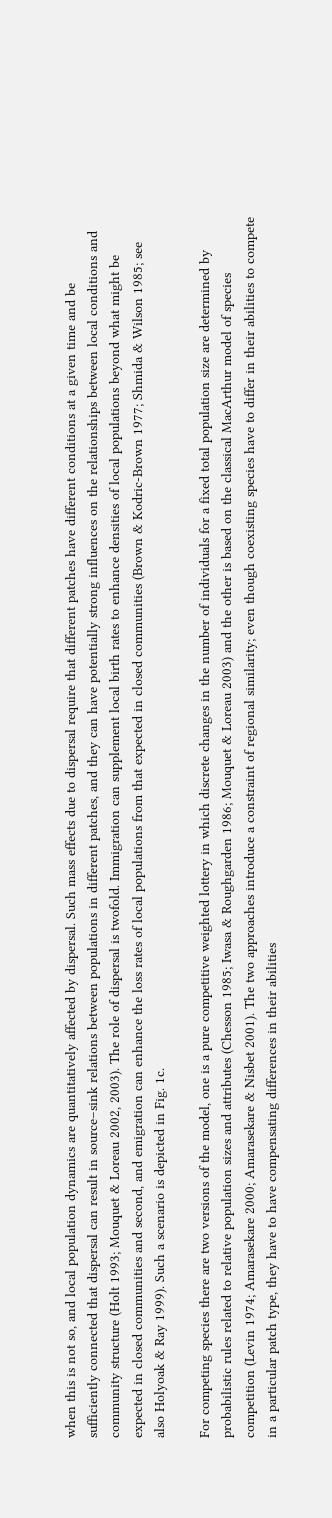when this is not so, and local population dynamics are quantitatively affected by dispersal. Such mass effects due to dispersal require that different patches have different conditions at a given time and be sufficiently connected that dispersal can result in source–sink relations between populations in different patches, and they can have potentially strong influences on the relationships between local conditions and community structure (Holt 1993; Mouquet & Loreau 2002, 2003). The role of dispersal is twofold. Immigration can supplement local birth rates to enhance densities of local populations beyond what might be expected in closed communities and second, and emigration can enhance the loss rates of local populations from that expected in closed communities (Brown & Kodric-Brown 1977; Shmida & Wilson 1985; see also Holyoak & Ray 1999). Such a scenario is depicted in Fig. 1c.

For competing species there are two versions of the model, one is a pure competitive weighted lottery in which discrete changes in the number of individuals for a fixed total population size are determined by probabilistic rules related to relative population sizes and attributes (Chesson 1985; Iwasa & Roughgarden 1986; Mouquet & Loreau 2003) and the other is based on the classical MacArthur model of species competition (Levin 1974; Amarasekare 2000; Amarasekare & Nisbet 2001). The two approaches introduce a constraint of regional similarity; even though coexisting species have to differ in their abilities to compete in a particular patch type, they have to have compensating differences in their abilities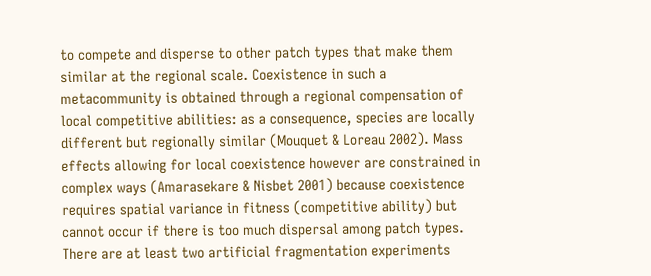to compete and disperse to other patch types that make them similar at the regional scale. Coexistence in such a metacommunity is obtained through a regional compensation of local competitive abilities: as a consequence, species are locally different but regionally similar (Mouquet & Loreau 2002). Mass effects allowing for local coexistence however are constrained in complex ways (Amarasekare & Nisbet 2001) because coexistence requires spatial variance in fitness (competitive ability) but cannot occur if there is too much dispersal among patch types. There are at least two artificial fragmentation experiments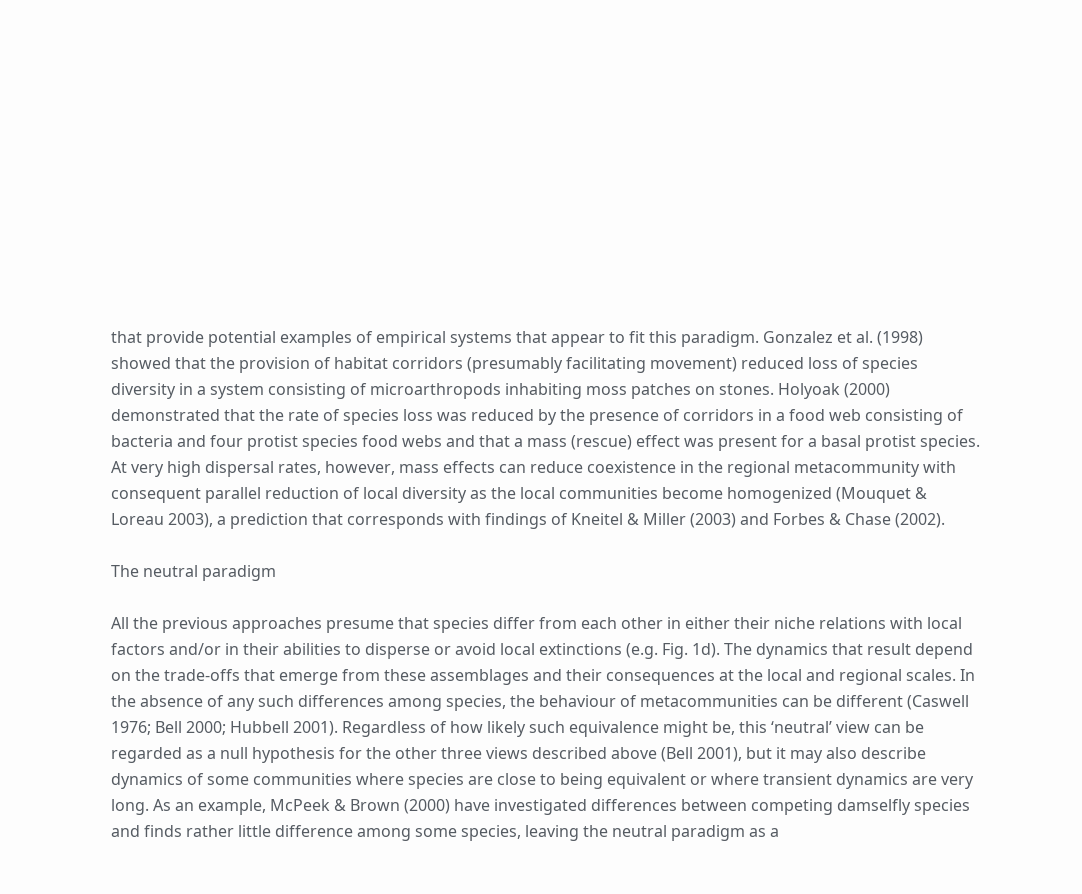that provide potential examples of empirical systems that appear to fit this paradigm. Gonzalez et al. (1998) showed that the provision of habitat corridors (presumably facilitating movement) reduced loss of species diversity in a system consisting of microarthropods inhabiting moss patches on stones. Holyoak (2000) demonstrated that the rate of species loss was reduced by the presence of corridors in a food web consisting of bacteria and four protist species food webs and that a mass (rescue) effect was present for a basal protist species. At very high dispersal rates, however, mass effects can reduce coexistence in the regional metacommunity with consequent parallel reduction of local diversity as the local communities become homogenized (Mouquet & Loreau 2003), a prediction that corresponds with findings of Kneitel & Miller (2003) and Forbes & Chase (2002).

The neutral paradigm

All the previous approaches presume that species differ from each other in either their niche relations with local factors and/or in their abilities to disperse or avoid local extinctions (e.g. Fig. 1d). The dynamics that result depend on the trade-offs that emerge from these assemblages and their consequences at the local and regional scales. In the absence of any such differences among species, the behaviour of metacommunities can be different (Caswell 1976; Bell 2000; Hubbell 2001). Regardless of how likely such equivalence might be, this ‘neutral’ view can be regarded as a null hypothesis for the other three views described above (Bell 2001), but it may also describe dynamics of some communities where species are close to being equivalent or where transient dynamics are very long. As an example, McPeek & Brown (2000) have investigated differences between competing damselfly species and finds rather little difference among some species, leaving the neutral paradigm as a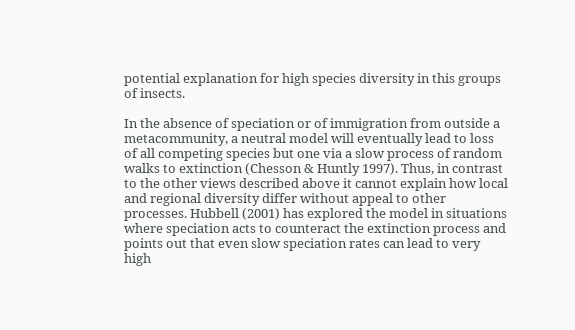potential explanation for high species diversity in this groups of insects.

In the absence of speciation or of immigration from outside a metacommunity, a neutral model will eventually lead to loss of all competing species but one via a slow process of random walks to extinction (Chesson & Huntly 1997). Thus, in contrast to the other views described above it cannot explain how local and regional diversity differ without appeal to other processes. Hubbell (2001) has explored the model in situations where speciation acts to counteract the extinction process and points out that even slow speciation rates can lead to very high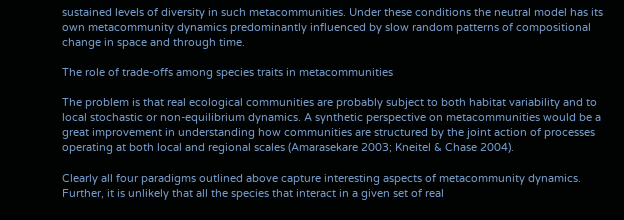sustained levels of diversity in such metacommunities. Under these conditions the neutral model has its own metacommunity dynamics predominantly influenced by slow random patterns of compositional change in space and through time.

The role of trade-offs among species traits in metacommunities

The problem is that real ecological communities are probably subject to both habitat variability and to local stochastic or non-equilibrium dynamics. A synthetic perspective on metacommunities would be a great improvement in understanding how communities are structured by the joint action of processes operating at both local and regional scales (Amarasekare 2003; Kneitel & Chase 2004).

Clearly all four paradigms outlined above capture interesting aspects of metacommunity dynamics. Further, it is unlikely that all the species that interact in a given set of real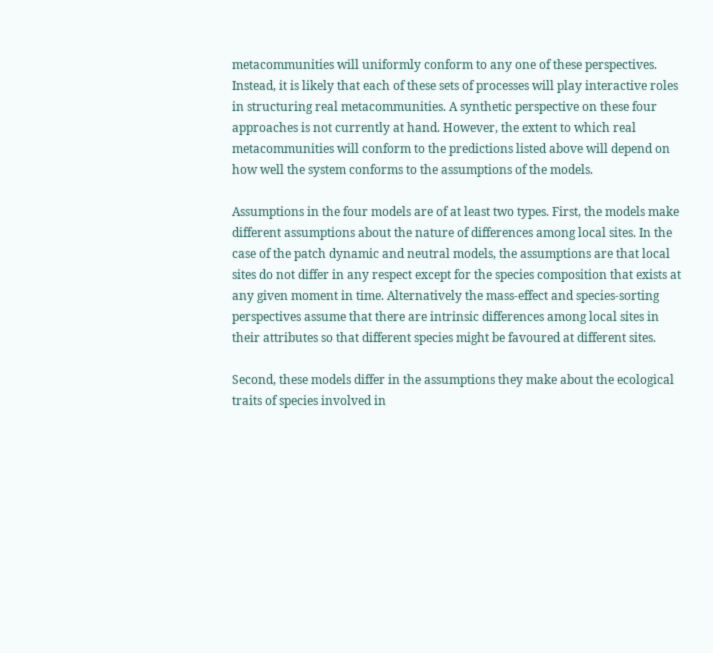metacommunities will uniformly conform to any one of these perspectives. Instead, it is likely that each of these sets of processes will play interactive roles in structuring real metacommunities. A synthetic perspective on these four approaches is not currently at hand. However, the extent to which real metacommunities will conform to the predictions listed above will depend on how well the system conforms to the assumptions of the models.

Assumptions in the four models are of at least two types. First, the models make different assumptions about the nature of differences among local sites. In the case of the patch dynamic and neutral models, the assumptions are that local sites do not differ in any respect except for the species composition that exists at any given moment in time. Alternatively the mass-effect and species-sorting perspectives assume that there are intrinsic differences among local sites in their attributes so that different species might be favoured at different sites.

Second, these models differ in the assumptions they make about the ecological traits of species involved in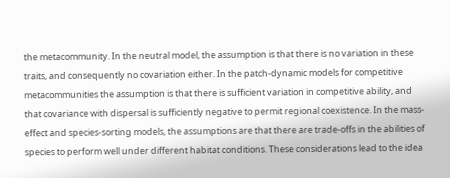the metacommunity. In the neutral model, the assumption is that there is no variation in these traits, and consequently no covariation either. In the patch-dynamic models for competitive metacommunities the assumption is that there is sufficient variation in competitive ability, and that covariance with dispersal is sufficiently negative to permit regional coexistence. In the mass-effect and species-sorting models, the assumptions are that there are trade-offs in the abilities of species to perform well under different habitat conditions. These considerations lead to the idea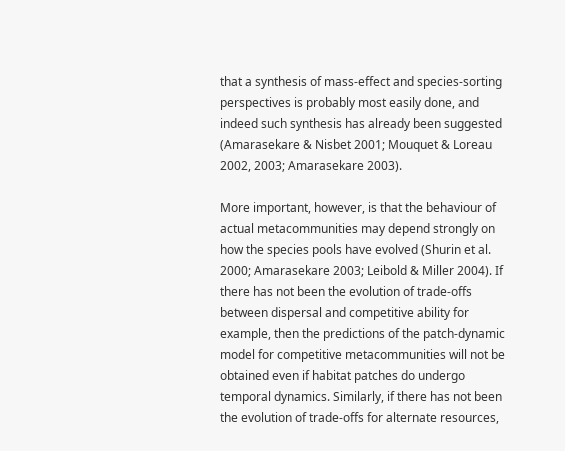that a synthesis of mass-effect and species-sorting perspectives is probably most easily done, and indeed such synthesis has already been suggested (Amarasekare & Nisbet 2001; Mouquet & Loreau 2002, 2003; Amarasekare 2003).

More important, however, is that the behaviour of actual metacommunities may depend strongly on how the species pools have evolved (Shurin et al. 2000; Amarasekare 2003; Leibold & Miller 2004). If there has not been the evolution of trade-offs between dispersal and competitive ability for example, then the predictions of the patch-dynamic model for competitive metacommunities will not be obtained even if habitat patches do undergo temporal dynamics. Similarly, if there has not been the evolution of trade-offs for alternate resources,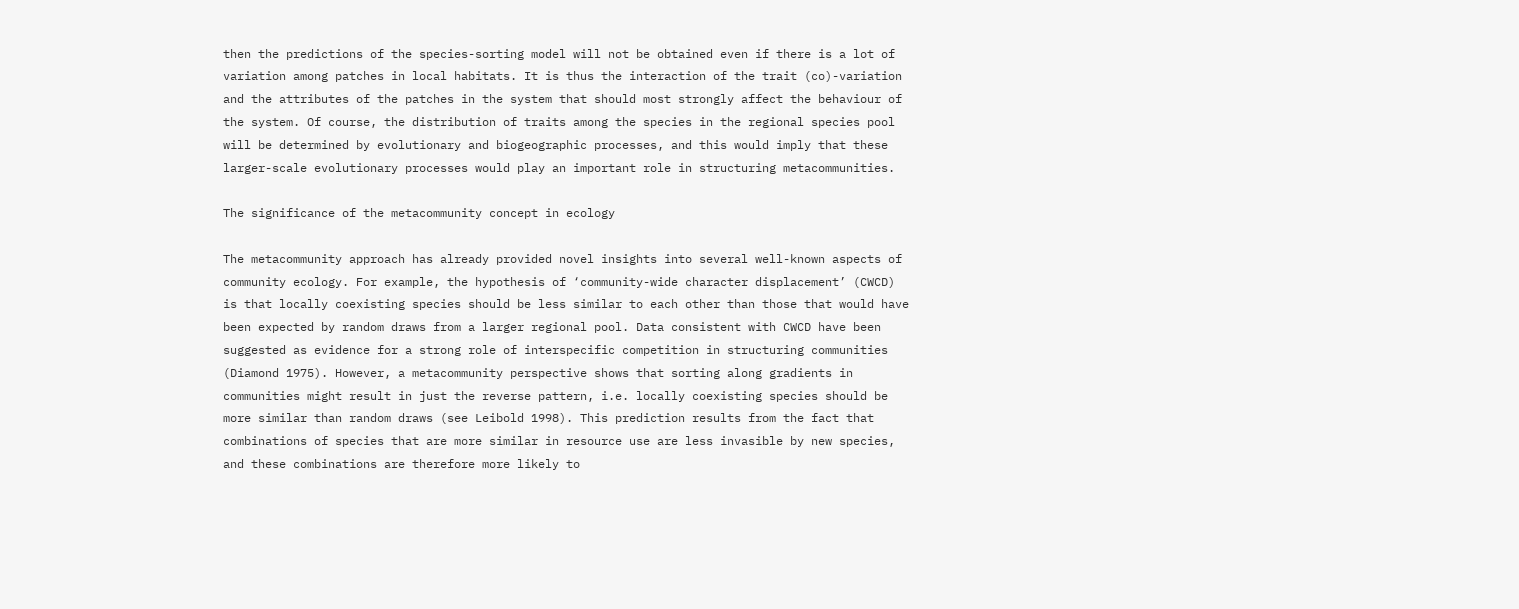then the predictions of the species-sorting model will not be obtained even if there is a lot of variation among patches in local habitats. It is thus the interaction of the trait (co)-variation and the attributes of the patches in the system that should most strongly affect the behaviour of the system. Of course, the distribution of traits among the species in the regional species pool will be determined by evolutionary and biogeographic processes, and this would imply that these larger-scale evolutionary processes would play an important role in structuring metacommunities.

The significance of the metacommunity concept in ecology

The metacommunity approach has already provided novel insights into several well-known aspects of community ecology. For example, the hypothesis of ‘community-wide character displacement’ (CWCD) is that locally coexisting species should be less similar to each other than those that would have been expected by random draws from a larger regional pool. Data consistent with CWCD have been suggested as evidence for a strong role of interspecific competition in structuring communities (Diamond 1975). However, a metacommunity perspective shows that sorting along gradients in communities might result in just the reverse pattern, i.e. locally coexisting species should be more similar than random draws (see Leibold 1998). This prediction results from the fact that combinations of species that are more similar in resource use are less invasible by new species, and these combinations are therefore more likely to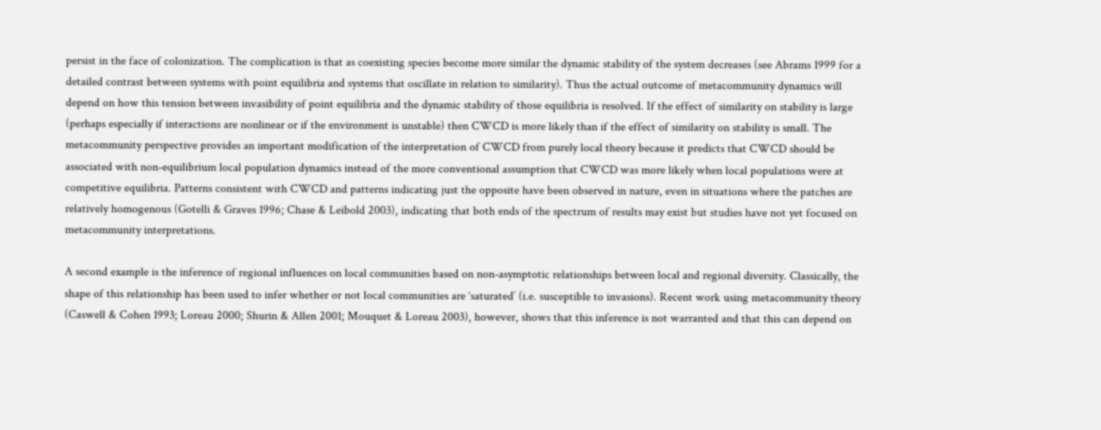persist in the face of colonization. The complication is that as coexisting species become more similar the dynamic stability of the system decreases (see Abrams 1999 for a detailed contrast between systems with point equilibria and systems that oscillate in relation to similarity). Thus the actual outcome of metacommunity dynamics will depend on how this tension between invasibility of point equilibria and the dynamic stability of those equilibria is resolved. If the effect of similarity on stability is large (perhaps especially if interactions are nonlinear or if the environment is unstable) then CWCD is more likely than if the effect of similarity on stability is small. The metacommunity perspective provides an important modification of the interpretation of CWCD from purely local theory because it predicts that CWCD should be associated with non-equilibrium local population dynamics instead of the more conventional assumption that CWCD was more likely when local populations were at competitive equilibria. Patterns consistent with CWCD and patterns indicating just the opposite have been observed in nature, even in situations where the patches are relatively homogenous (Gotelli & Graves 1996; Chase & Leibold 2003), indicating that both ends of the spectrum of results may exist but studies have not yet focused on metacommunity interpretations.

A second example is the inference of regional influences on local communities based on non-asymptotic relationships between local and regional diversity. Classically, the shape of this relationship has been used to infer whether or not local communities are ‘saturated’ (i.e. susceptible to invasions). Recent work using metacommunity theory (Caswell & Cohen 1993; Loreau 2000; Shurin & Allen 2001; Mouquet & Loreau 2003), however, shows that this inference is not warranted and that this can depend on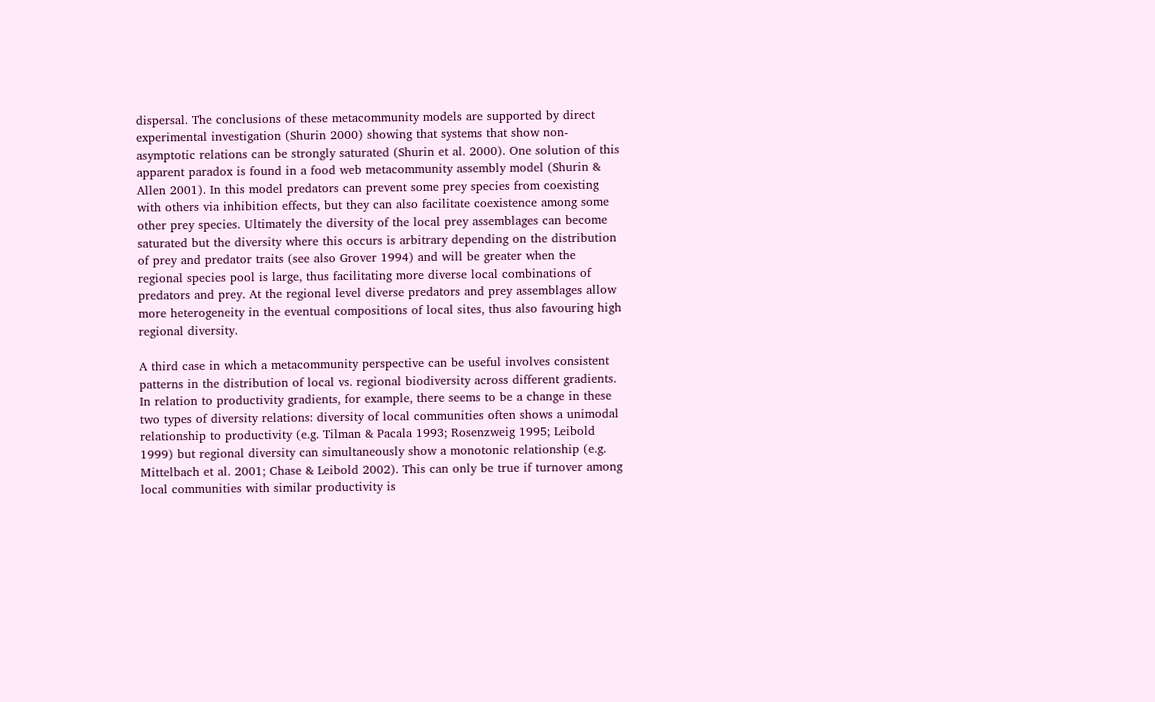dispersal. The conclusions of these metacommunity models are supported by direct experimental investigation (Shurin 2000) showing that systems that show non-asymptotic relations can be strongly saturated (Shurin et al. 2000). One solution of this apparent paradox is found in a food web metacommunity assembly model (Shurin & Allen 2001). In this model predators can prevent some prey species from coexisting with others via inhibition effects, but they can also facilitate coexistence among some other prey species. Ultimately the diversity of the local prey assemblages can become saturated but the diversity where this occurs is arbitrary depending on the distribution of prey and predator traits (see also Grover 1994) and will be greater when the regional species pool is large, thus facilitating more diverse local combinations of predators and prey. At the regional level diverse predators and prey assemblages allow more heterogeneity in the eventual compositions of local sites, thus also favouring high regional diversity.

A third case in which a metacommunity perspective can be useful involves consistent patterns in the distribution of local vs. regional biodiversity across different gradients. In relation to productivity gradients, for example, there seems to be a change in these two types of diversity relations: diversity of local communities often shows a unimodal relationship to productivity (e.g. Tilman & Pacala 1993; Rosenzweig 1995; Leibold 1999) but regional diversity can simultaneously show a monotonic relationship (e.g. Mittelbach et al. 2001; Chase & Leibold 2002). This can only be true if turnover among local communities with similar productivity is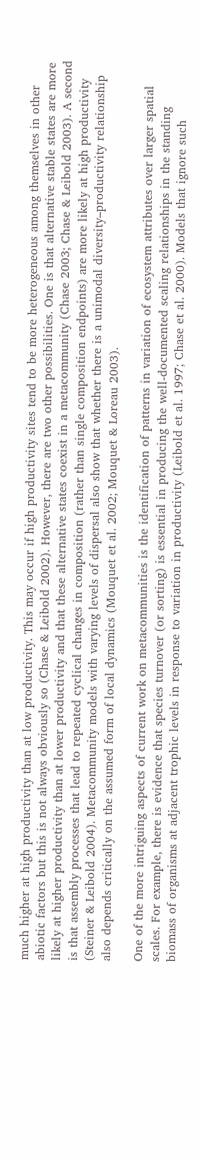much higher at high productivity than at low productivity. This may occur if high productivity sites tend to be more heterogeneous among themselves in other abiotic factors but this is not always obviously so (Chase & Leibold 2002). However, there are two other possibilities. One is that alternative stable states are more likely at higher productivity than at lower productivity and that these alternative states coexist in a metacommunity (Chase 2003; Chase & Leibold 2003). A second is that assembly processes that lead to repeated cyclical changes in composition (rather than single composition endpoints) are more likely at high productivity (Steiner & Leibold 2004). Metacommunity models with varying levels of dispersal also show that whether there is a unimodal diversity–productivity relationship also depends critically on the assumed form of local dynamics (Mouquet et al. 2002; Mouquet & Loreau 2003).

One of the more intriguing aspects of current work on metacommunities is the identification of patterns in variation of ecosystem attributes over larger spatial scales. For example, there is evidence that species turnover (or sorting) is essential in producing the well-documented scaling relationships in the standing biomass of organisms at adjacent trophic levels in response to variation in productivity (Leibold et al. 1997; Chase et al. 2000). Models that ignore such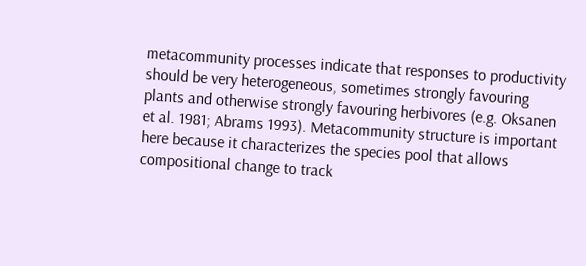metacommunity processes indicate that responses to productivity should be very heterogeneous, sometimes strongly favouring plants and otherwise strongly favouring herbivores (e.g. Oksanen et al. 1981; Abrams 1993). Metacommunity structure is important here because it characterizes the species pool that allows compositional change to track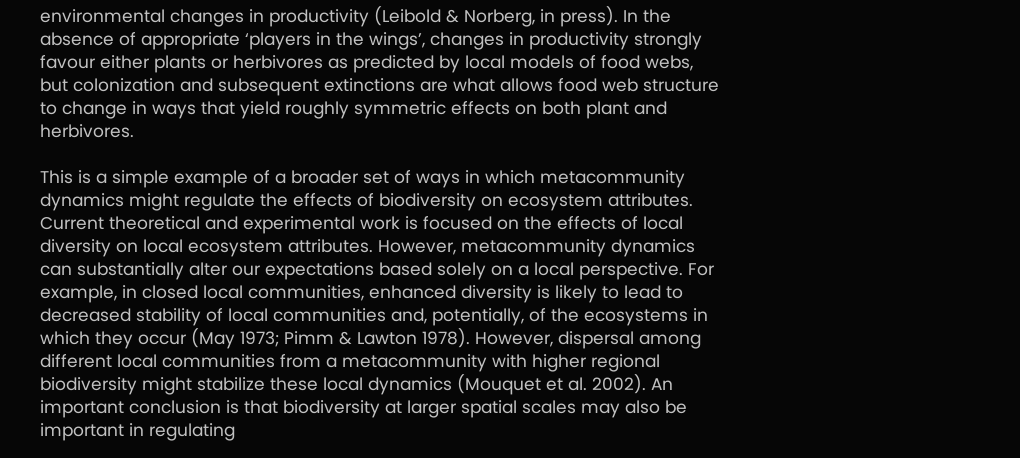environmental changes in productivity (Leibold & Norberg, in press). In the absence of appropriate ‘players in the wings’, changes in productivity strongly favour either plants or herbivores as predicted by local models of food webs, but colonization and subsequent extinctions are what allows food web structure to change in ways that yield roughly symmetric effects on both plant and herbivores.

This is a simple example of a broader set of ways in which metacommunity dynamics might regulate the effects of biodiversity on ecosystem attributes. Current theoretical and experimental work is focused on the effects of local diversity on local ecosystem attributes. However, metacommunity dynamics can substantially alter our expectations based solely on a local perspective. For example, in closed local communities, enhanced diversity is likely to lead to decreased stability of local communities and, potentially, of the ecosystems in which they occur (May 1973; Pimm & Lawton 1978). However, dispersal among different local communities from a metacommunity with higher regional biodiversity might stabilize these local dynamics (Mouquet et al. 2002). An important conclusion is that biodiversity at larger spatial scales may also be important in regulating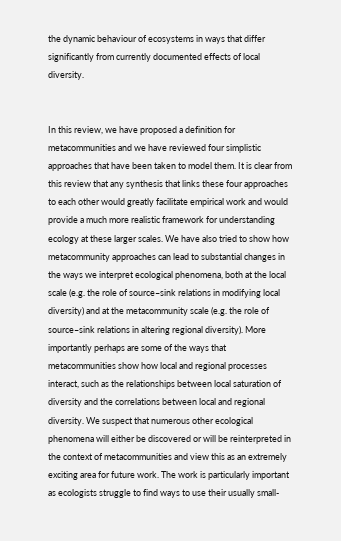the dynamic behaviour of ecosystems in ways that differ significantly from currently documented effects of local diversity.


In this review, we have proposed a definition for metacommunities and we have reviewed four simplistic approaches that have been taken to model them. It is clear from this review that any synthesis that links these four approaches to each other would greatly facilitate empirical work and would provide a much more realistic framework for understanding ecology at these larger scales. We have also tried to show how metacommunity approaches can lead to substantial changes in the ways we interpret ecological phenomena, both at the local scale (e.g. the role of source–sink relations in modifying local diversity) and at the metacommunity scale (e.g. the role of source–sink relations in altering regional diversity). More importantly perhaps are some of the ways that metacommunities show how local and regional processes interact, such as the relationships between local saturation of diversity and the correlations between local and regional diversity. We suspect that numerous other ecological phenomena will either be discovered or will be reinterpreted in the context of metacommunities and view this as an extremely exciting area for future work. The work is particularly important as ecologists struggle to find ways to use their usually small-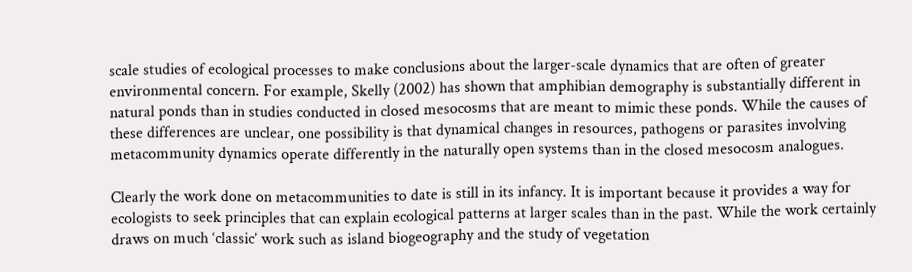scale studies of ecological processes to make conclusions about the larger-scale dynamics that are often of greater environmental concern. For example, Skelly (2002) has shown that amphibian demography is substantially different in natural ponds than in studies conducted in closed mesocosms that are meant to mimic these ponds. While the causes of these differences are unclear, one possibility is that dynamical changes in resources, pathogens or parasites involving metacommunity dynamics operate differently in the naturally open systems than in the closed mesocosm analogues.

Clearly the work done on metacommunities to date is still in its infancy. It is important because it provides a way for ecologists to seek principles that can explain ecological patterns at larger scales than in the past. While the work certainly draws on much ‘classic’ work such as island biogeography and the study of vegetation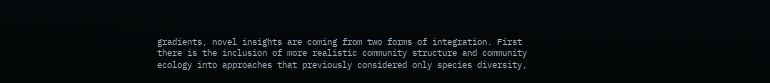gradients, novel insights are coming from two forms of integration. First there is the inclusion of more realistic community structure and community ecology into approaches that previously considered only species diversity,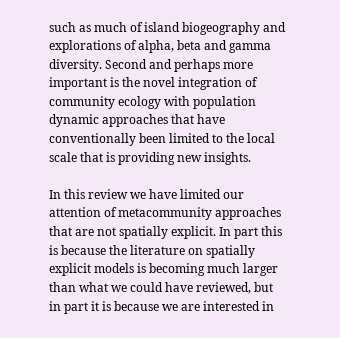such as much of island biogeography and explorations of alpha, beta and gamma diversity. Second and perhaps more important is the novel integration of community ecology with population dynamic approaches that have conventionally been limited to the local scale that is providing new insights.

In this review we have limited our attention of metacommunity approaches that are not spatially explicit. In part this is because the literature on spatially explicit models is becoming much larger than what we could have reviewed, but in part it is because we are interested in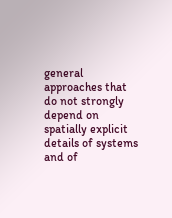general approaches that do not strongly depend on spatially explicit details of systems and of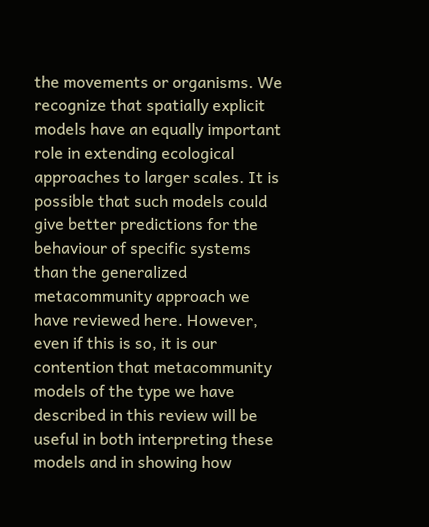the movements or organisms. We recognize that spatially explicit models have an equally important role in extending ecological approaches to larger scales. It is possible that such models could give better predictions for the behaviour of specific systems than the generalized metacommunity approach we have reviewed here. However, even if this is so, it is our contention that metacommunity models of the type we have described in this review will be useful in both interpreting these models and in showing how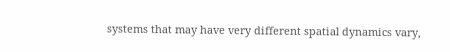systems that may have very different spatial dynamics vary,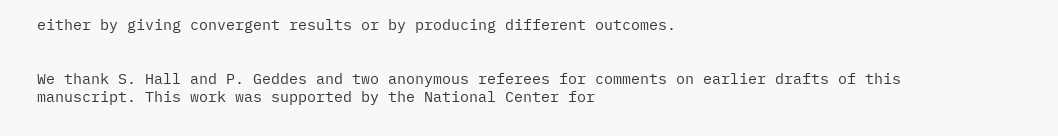either by giving convergent results or by producing different outcomes.


We thank S. Hall and P. Geddes and two anonymous referees for comments on earlier drafts of this manuscript. This work was supported by the National Center for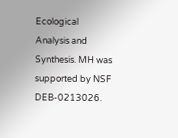Ecological Analysis and Synthesis. MH was supported by NSF DEB-0213026.